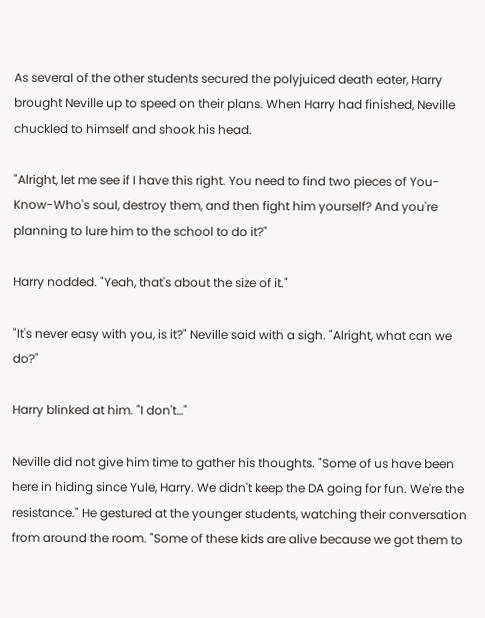As several of the other students secured the polyjuiced death eater, Harry brought Neville up to speed on their plans. When Harry had finished, Neville chuckled to himself and shook his head.

"Alright, let me see if I have this right. You need to find two pieces of You-Know-Who's soul, destroy them, and then fight him yourself? And you're planning to lure him to the school to do it?"

Harry nodded. "Yeah, that's about the size of it."

"It's never easy with you, is it?" Neville said with a sigh. "Alright, what can we do?"

Harry blinked at him. "I don't…"

Neville did not give him time to gather his thoughts. "Some of us have been here in hiding since Yule, Harry. We didn't keep the DA going for fun. We're the resistance." He gestured at the younger students, watching their conversation from around the room. "Some of these kids are alive because we got them to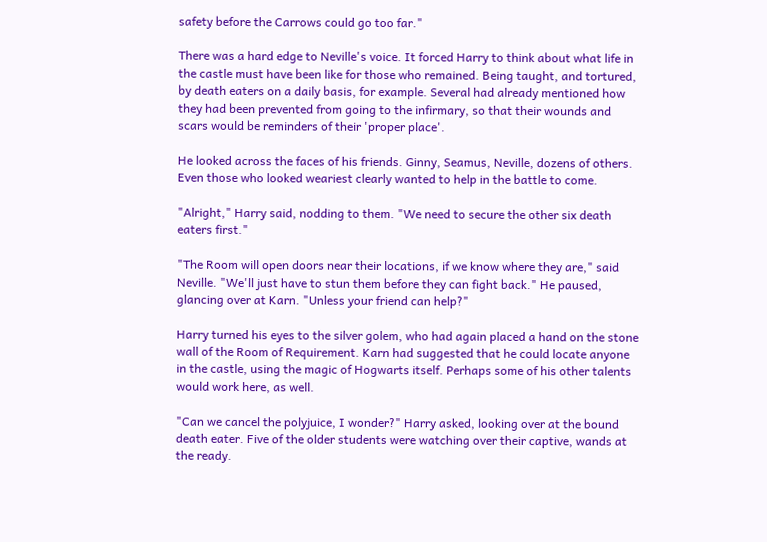safety before the Carrows could go too far."

There was a hard edge to Neville's voice. It forced Harry to think about what life in the castle must have been like for those who remained. Being taught, and tortured, by death eaters on a daily basis, for example. Several had already mentioned how they had been prevented from going to the infirmary, so that their wounds and scars would be reminders of their 'proper place'.

He looked across the faces of his friends. Ginny, Seamus, Neville, dozens of others. Even those who looked weariest clearly wanted to help in the battle to come.

"Alright," Harry said, nodding to them. "We need to secure the other six death eaters first."

"The Room will open doors near their locations, if we know where they are," said Neville. "We'll just have to stun them before they can fight back." He paused, glancing over at Karn. "Unless your friend can help?"

Harry turned his eyes to the silver golem, who had again placed a hand on the stone wall of the Room of Requirement. Karn had suggested that he could locate anyone in the castle, using the magic of Hogwarts itself. Perhaps some of his other talents would work here, as well.

"Can we cancel the polyjuice, I wonder?" Harry asked, looking over at the bound death eater. Five of the older students were watching over their captive, wands at the ready.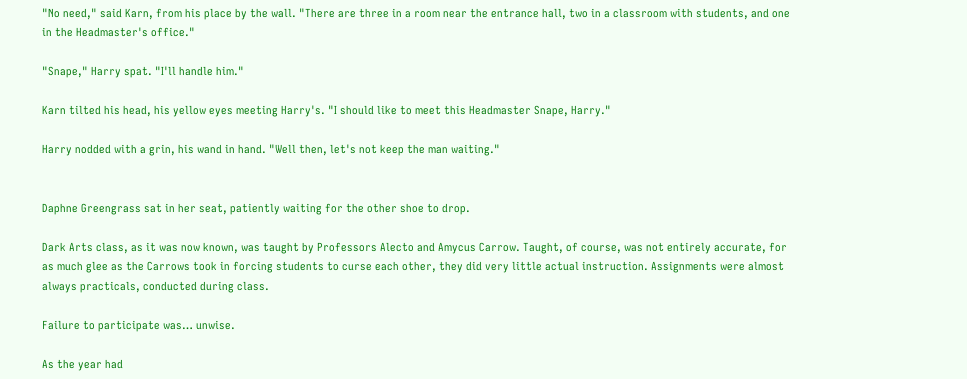"No need," said Karn, from his place by the wall. "There are three in a room near the entrance hall, two in a classroom with students, and one in the Headmaster's office."

"Snape," Harry spat. "I'll handle him."

Karn tilted his head, his yellow eyes meeting Harry's. "I should like to meet this Headmaster Snape, Harry."

Harry nodded with a grin, his wand in hand. "Well then, let's not keep the man waiting."


Daphne Greengrass sat in her seat, patiently waiting for the other shoe to drop.

Dark Arts class, as it was now known, was taught by Professors Alecto and Amycus Carrow. Taught, of course, was not entirely accurate, for as much glee as the Carrows took in forcing students to curse each other, they did very little actual instruction. Assignments were almost always practicals, conducted during class.

Failure to participate was… unwise.

As the year had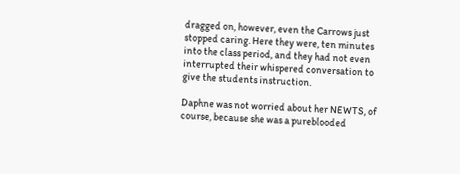dragged on, however, even the Carrows just stopped caring. Here they were, ten minutes into the class period, and they had not even interrupted their whispered conversation to give the students instruction.

Daphne was not worried about her NEWTS, of course, because she was a pureblooded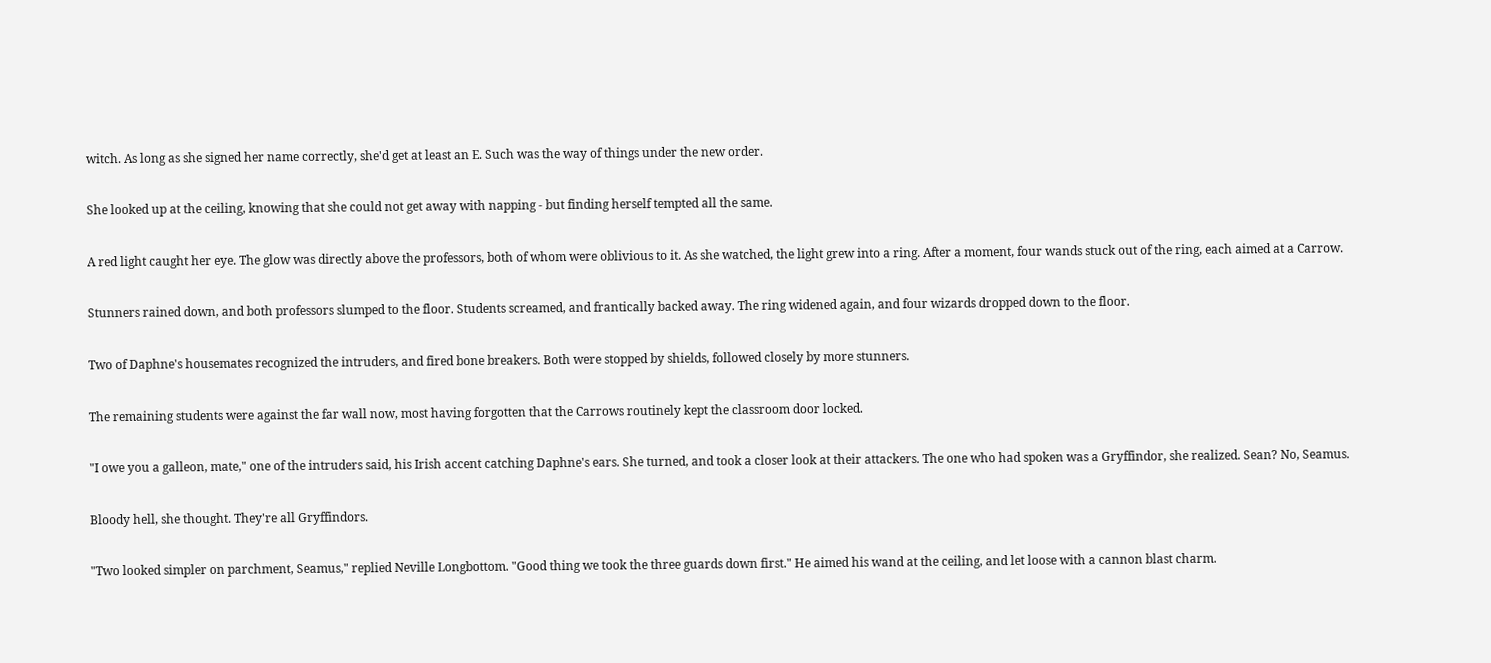witch. As long as she signed her name correctly, she'd get at least an E. Such was the way of things under the new order.

She looked up at the ceiling, knowing that she could not get away with napping - but finding herself tempted all the same.

A red light caught her eye. The glow was directly above the professors, both of whom were oblivious to it. As she watched, the light grew into a ring. After a moment, four wands stuck out of the ring, each aimed at a Carrow.

Stunners rained down, and both professors slumped to the floor. Students screamed, and frantically backed away. The ring widened again, and four wizards dropped down to the floor.

Two of Daphne's housemates recognized the intruders, and fired bone breakers. Both were stopped by shields, followed closely by more stunners.

The remaining students were against the far wall now, most having forgotten that the Carrows routinely kept the classroom door locked.

"I owe you a galleon, mate," one of the intruders said, his Irish accent catching Daphne's ears. She turned, and took a closer look at their attackers. The one who had spoken was a Gryffindor, she realized. Sean? No, Seamus.

Bloody hell, she thought. They're all Gryffindors.

"Two looked simpler on parchment, Seamus," replied Neville Longbottom. "Good thing we took the three guards down first." He aimed his wand at the ceiling, and let loose with a cannon blast charm.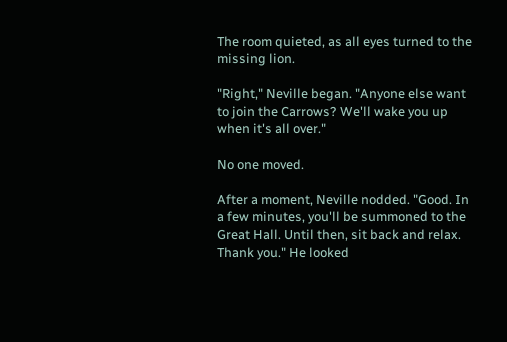The room quieted, as all eyes turned to the missing lion.

"Right," Neville began. "Anyone else want to join the Carrows? We'll wake you up when it's all over."

No one moved.

After a moment, Neville nodded. "Good. In a few minutes, you'll be summoned to the Great Hall. Until then, sit back and relax. Thank you." He looked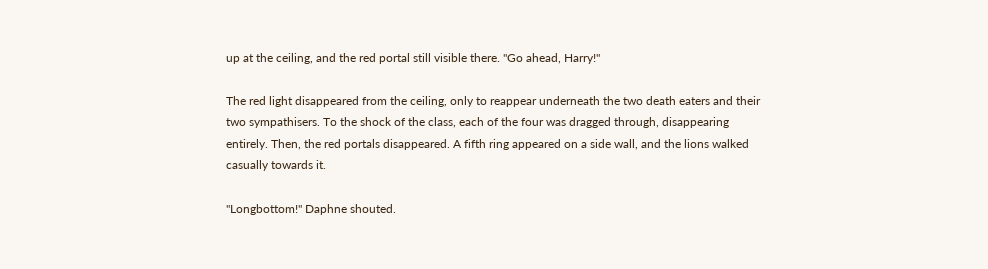up at the ceiling, and the red portal still visible there. "Go ahead, Harry!"

The red light disappeared from the ceiling, only to reappear underneath the two death eaters and their two sympathisers. To the shock of the class, each of the four was dragged through, disappearing entirely. Then, the red portals disappeared. A fifth ring appeared on a side wall, and the lions walked casually towards it.

"Longbottom!" Daphne shouted.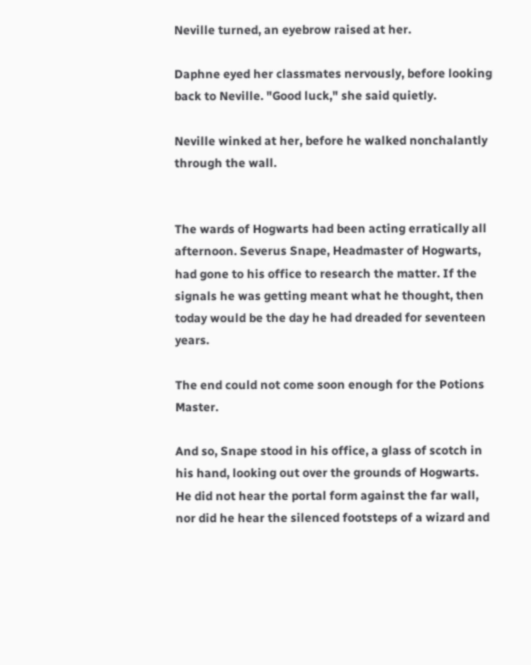Neville turned, an eyebrow raised at her.

Daphne eyed her classmates nervously, before looking back to Neville. "Good luck," she said quietly.

Neville winked at her, before he walked nonchalantly through the wall.


The wards of Hogwarts had been acting erratically all afternoon. Severus Snape, Headmaster of Hogwarts, had gone to his office to research the matter. If the signals he was getting meant what he thought, then today would be the day he had dreaded for seventeen years.

The end could not come soon enough for the Potions Master.

And so, Snape stood in his office, a glass of scotch in his hand, looking out over the grounds of Hogwarts. He did not hear the portal form against the far wall, nor did he hear the silenced footsteps of a wizard and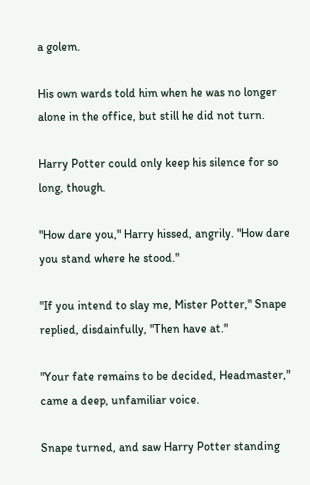a golem.

His own wards told him when he was no longer alone in the office, but still he did not turn.

Harry Potter could only keep his silence for so long, though.

"How dare you," Harry hissed, angrily. "How dare you stand where he stood."

"If you intend to slay me, Mister Potter," Snape replied, disdainfully, "Then have at."

"Your fate remains to be decided, Headmaster," came a deep, unfamiliar voice.

Snape turned, and saw Harry Potter standing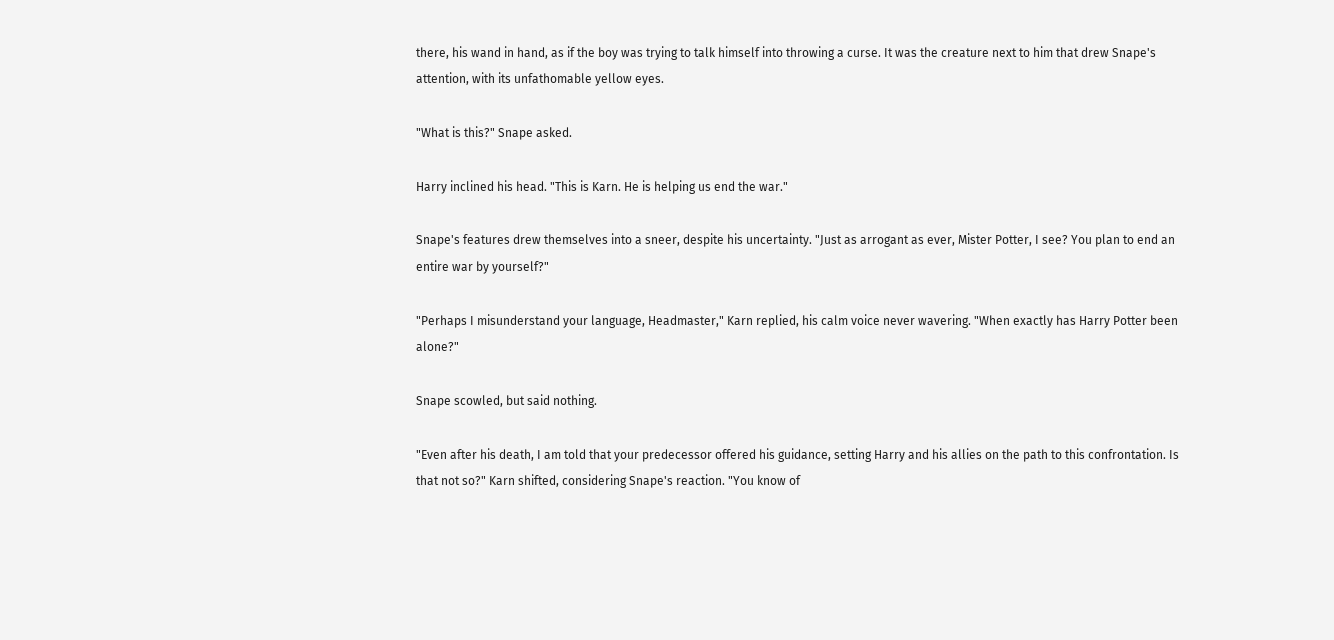there, his wand in hand, as if the boy was trying to talk himself into throwing a curse. It was the creature next to him that drew Snape's attention, with its unfathomable yellow eyes.

"What is this?" Snape asked.

Harry inclined his head. "This is Karn. He is helping us end the war."

Snape's features drew themselves into a sneer, despite his uncertainty. "Just as arrogant as ever, Mister Potter, I see? You plan to end an entire war by yourself?"

"Perhaps I misunderstand your language, Headmaster," Karn replied, his calm voice never wavering. "When exactly has Harry Potter been alone?"

Snape scowled, but said nothing.

"Even after his death, I am told that your predecessor offered his guidance, setting Harry and his allies on the path to this confrontation. Is that not so?" Karn shifted, considering Snape's reaction. "You know of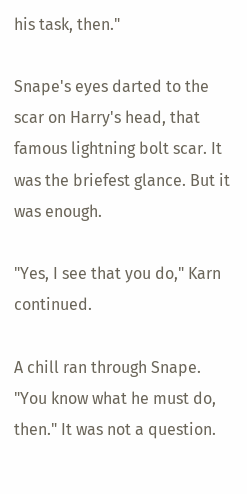his task, then."

Snape's eyes darted to the scar on Harry's head, that famous lightning bolt scar. It was the briefest glance. But it was enough.

"Yes, I see that you do," Karn continued.

A chill ran through Snape. "You know what he must do, then." It was not a question.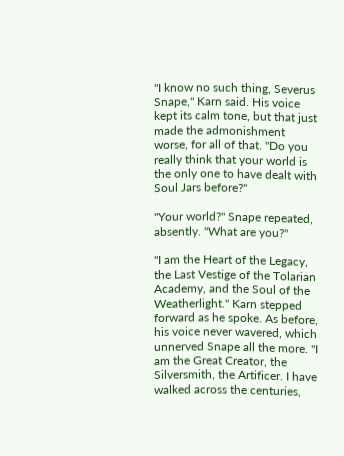"I know no such thing, Severus Snape," Karn said. His voice kept its calm tone, but that just made the admonishment worse, for all of that. "Do you really think that your world is the only one to have dealt with Soul Jars before?"

"Your world?" Snape repeated, absently. "What are you?"

"I am the Heart of the Legacy, the Last Vestige of the Tolarian Academy, and the Soul of the Weatherlight." Karn stepped forward as he spoke. As before, his voice never wavered, which unnerved Snape all the more. "I am the Great Creator, the Silversmith, the Artificer. I have walked across the centuries,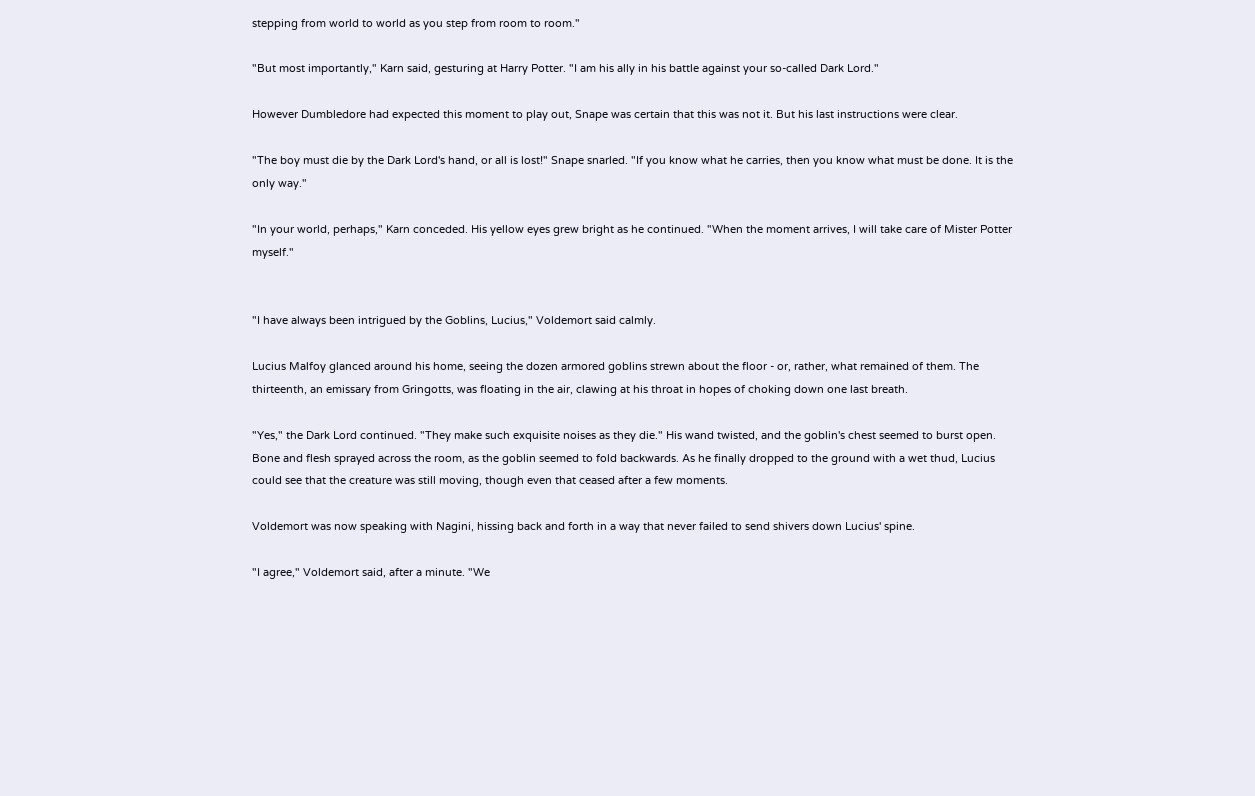stepping from world to world as you step from room to room."

"But most importantly," Karn said, gesturing at Harry Potter. "I am his ally in his battle against your so-called Dark Lord."

However Dumbledore had expected this moment to play out, Snape was certain that this was not it. But his last instructions were clear.

"The boy must die by the Dark Lord's hand, or all is lost!" Snape snarled. "If you know what he carries, then you know what must be done. It is the only way."

"In your world, perhaps," Karn conceded. His yellow eyes grew bright as he continued. "When the moment arrives, I will take care of Mister Potter myself."


"I have always been intrigued by the Goblins, Lucius," Voldemort said calmly.

Lucius Malfoy glanced around his home, seeing the dozen armored goblins strewn about the floor - or, rather, what remained of them. The thirteenth, an emissary from Gringotts, was floating in the air, clawing at his throat in hopes of choking down one last breath.

"Yes," the Dark Lord continued. "They make such exquisite noises as they die." His wand twisted, and the goblin's chest seemed to burst open. Bone and flesh sprayed across the room, as the goblin seemed to fold backwards. As he finally dropped to the ground with a wet thud, Lucius could see that the creature was still moving, though even that ceased after a few moments.

Voldemort was now speaking with Nagini, hissing back and forth in a way that never failed to send shivers down Lucius' spine.

"I agree," Voldemort said, after a minute. "We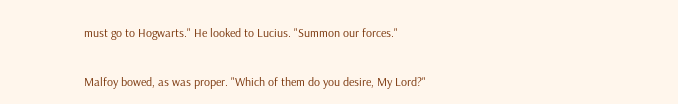must go to Hogwarts." He looked to Lucius. "Summon our forces."

Malfoy bowed, as was proper. "Which of them do you desire, My Lord?"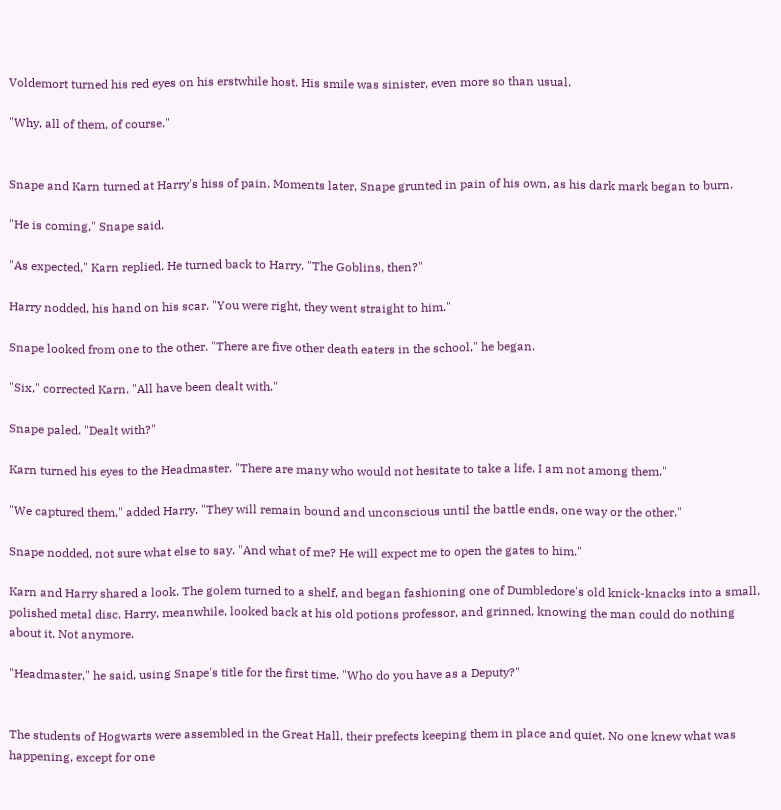Voldemort turned his red eyes on his erstwhile host. His smile was sinister, even more so than usual.

"Why, all of them, of course."


Snape and Karn turned at Harry's hiss of pain. Moments later, Snape grunted in pain of his own, as his dark mark began to burn.

"He is coming," Snape said.

"As expected," Karn replied. He turned back to Harry. "The Goblins, then?"

Harry nodded, his hand on his scar. "You were right, they went straight to him."

Snape looked from one to the other. "There are five other death eaters in the school," he began.

"Six," corrected Karn. "All have been dealt with."

Snape paled. "Dealt with?"

Karn turned his eyes to the Headmaster. "There are many who would not hesitate to take a life. I am not among them."

"We captured them," added Harry. "They will remain bound and unconscious until the battle ends, one way or the other."

Snape nodded, not sure what else to say. "And what of me? He will expect me to open the gates to him."

Karn and Harry shared a look. The golem turned to a shelf, and began fashioning one of Dumbledore's old knick-knacks into a small, polished metal disc. Harry, meanwhile, looked back at his old potions professor, and grinned, knowing the man could do nothing about it. Not anymore.

"Headmaster," he said, using Snape's title for the first time. "Who do you have as a Deputy?"


The students of Hogwarts were assembled in the Great Hall, their prefects keeping them in place and quiet. No one knew what was happening, except for one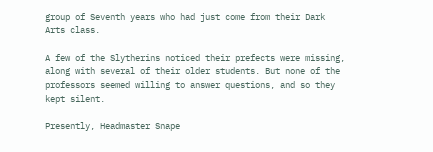group of Seventh years who had just come from their Dark Arts class.

A few of the Slytherins noticed their prefects were missing, along with several of their older students. But none of the professors seemed willing to answer questions, and so they kept silent.

Presently, Headmaster Snape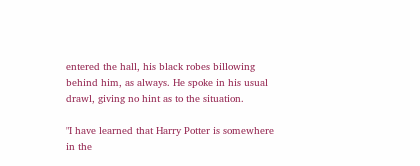entered the hall, his black robes billowing behind him, as always. He spoke in his usual drawl, giving no hint as to the situation.

"I have learned that Harry Potter is somewhere in the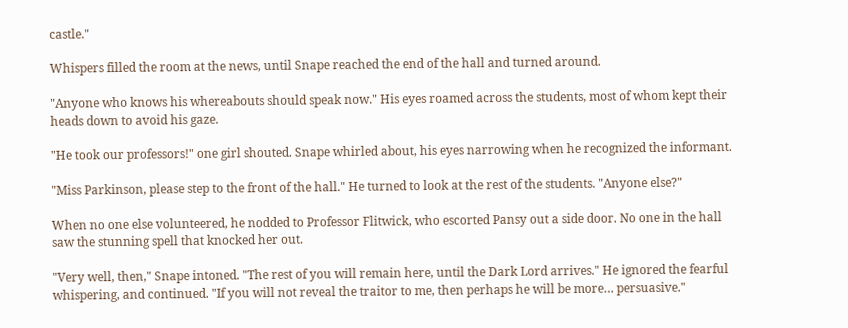castle."

Whispers filled the room at the news, until Snape reached the end of the hall and turned around.

"Anyone who knows his whereabouts should speak now." His eyes roamed across the students, most of whom kept their heads down to avoid his gaze.

"He took our professors!" one girl shouted. Snape whirled about, his eyes narrowing when he recognized the informant.

"Miss Parkinson, please step to the front of the hall." He turned to look at the rest of the students. "Anyone else?"

When no one else volunteered, he nodded to Professor Flitwick, who escorted Pansy out a side door. No one in the hall saw the stunning spell that knocked her out.

"Very well, then," Snape intoned. "The rest of you will remain here, until the Dark Lord arrives." He ignored the fearful whispering, and continued. "If you will not reveal the traitor to me, then perhaps he will be more… persuasive."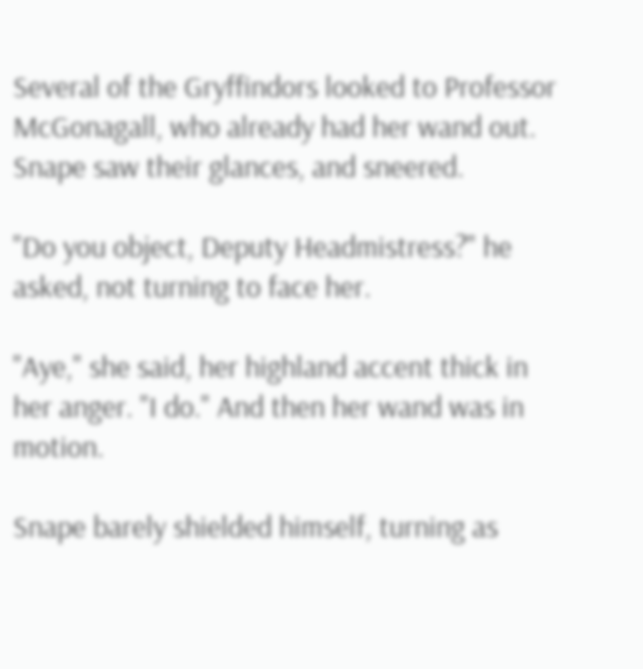Several of the Gryffindors looked to Professor McGonagall, who already had her wand out. Snape saw their glances, and sneered.

"Do you object, Deputy Headmistress?" he asked, not turning to face her.

"Aye," she said, her highland accent thick in her anger. "I do." And then her wand was in motion.

Snape barely shielded himself, turning as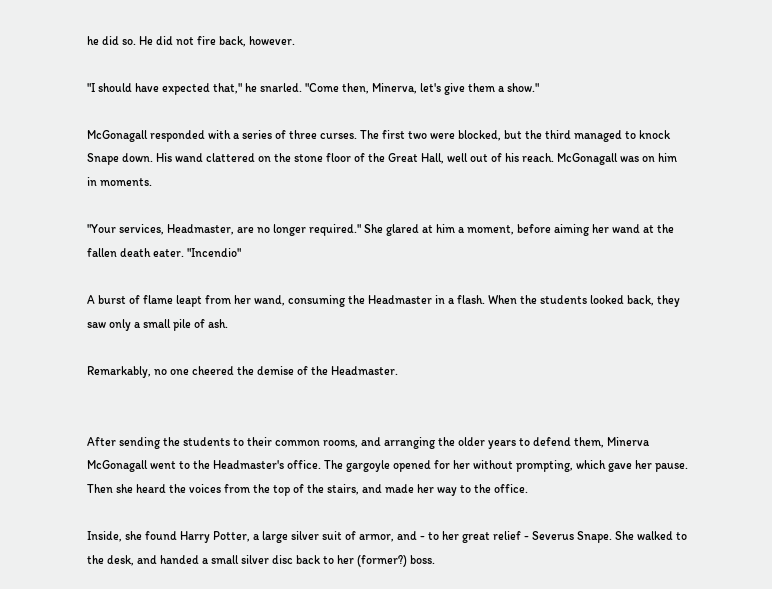he did so. He did not fire back, however.

"I should have expected that," he snarled. "Come then, Minerva, let's give them a show."

McGonagall responded with a series of three curses. The first two were blocked, but the third managed to knock Snape down. His wand clattered on the stone floor of the Great Hall, well out of his reach. McGonagall was on him in moments.

"Your services, Headmaster, are no longer required." She glared at him a moment, before aiming her wand at the fallen death eater. "Incendio"

A burst of flame leapt from her wand, consuming the Headmaster in a flash. When the students looked back, they saw only a small pile of ash.

Remarkably, no one cheered the demise of the Headmaster.


After sending the students to their common rooms, and arranging the older years to defend them, Minerva McGonagall went to the Headmaster's office. The gargoyle opened for her without prompting, which gave her pause. Then she heard the voices from the top of the stairs, and made her way to the office.

Inside, she found Harry Potter, a large silver suit of armor, and - to her great relief - Severus Snape. She walked to the desk, and handed a small silver disc back to her (former?) boss.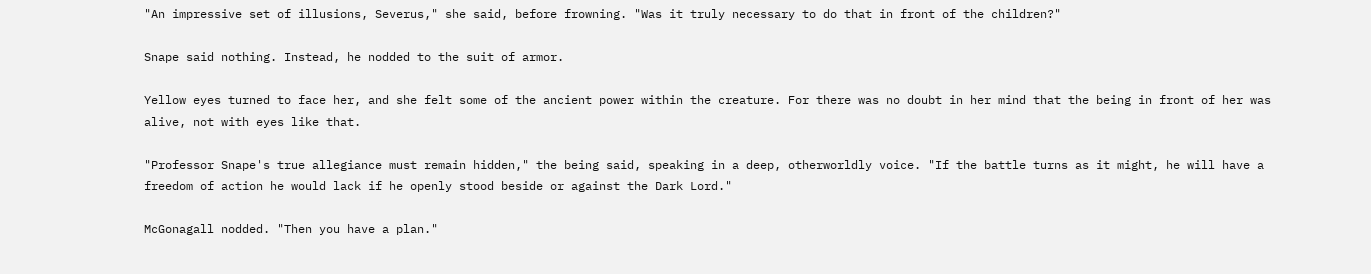"An impressive set of illusions, Severus," she said, before frowning. "Was it truly necessary to do that in front of the children?"

Snape said nothing. Instead, he nodded to the suit of armor.

Yellow eyes turned to face her, and she felt some of the ancient power within the creature. For there was no doubt in her mind that the being in front of her was alive, not with eyes like that.

"Professor Snape's true allegiance must remain hidden," the being said, speaking in a deep, otherworldly voice. "If the battle turns as it might, he will have a freedom of action he would lack if he openly stood beside or against the Dark Lord."

McGonagall nodded. "Then you have a plan."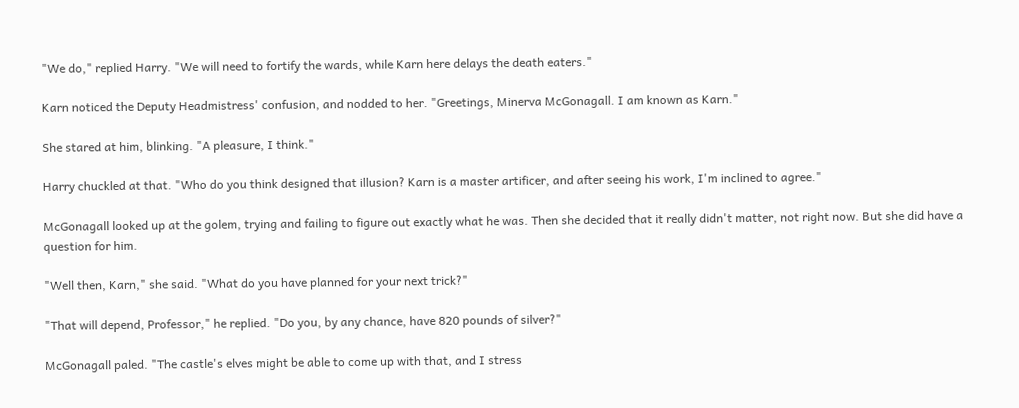"We do," replied Harry. "We will need to fortify the wards, while Karn here delays the death eaters."

Karn noticed the Deputy Headmistress' confusion, and nodded to her. "Greetings, Minerva McGonagall. I am known as Karn."

She stared at him, blinking. "A pleasure, I think."

Harry chuckled at that. "Who do you think designed that illusion? Karn is a master artificer, and after seeing his work, I'm inclined to agree."

McGonagall looked up at the golem, trying and failing to figure out exactly what he was. Then she decided that it really didn't matter, not right now. But she did have a question for him.

"Well then, Karn," she said. "What do you have planned for your next trick?"

"That will depend, Professor," he replied. "Do you, by any chance, have 820 pounds of silver?"

McGonagall paled. "The castle's elves might be able to come up with that, and I stress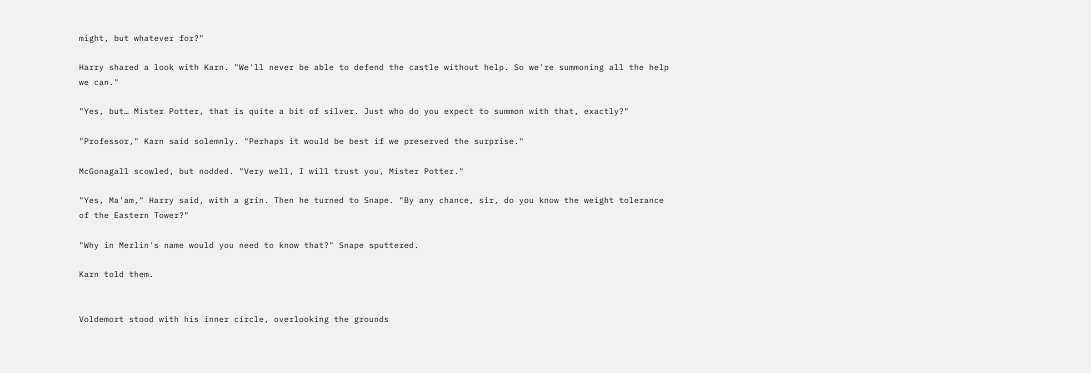might, but whatever for?"

Harry shared a look with Karn. "We'll never be able to defend the castle without help. So we're summoning all the help we can."

"Yes, but… Mister Potter, that is quite a bit of silver. Just who do you expect to summon with that, exactly?"

"Professor," Karn said solemnly. "Perhaps it would be best if we preserved the surprise."

McGonagall scowled, but nodded. "Very well, I will trust you, Mister Potter."

"Yes, Ma'am," Harry said, with a grin. Then he turned to Snape. "By any chance, sir, do you know the weight tolerance of the Eastern Tower?"

"Why in Merlin's name would you need to know that?" Snape sputtered.

Karn told them.


Voldemort stood with his inner circle, overlooking the grounds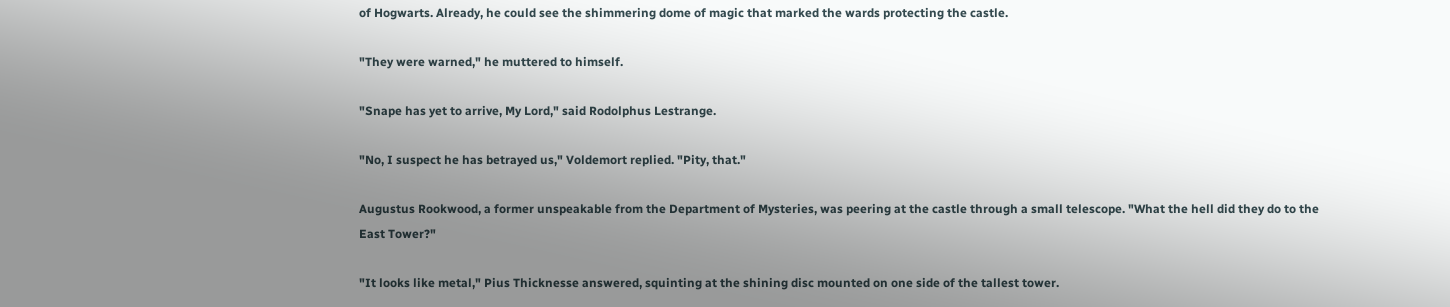of Hogwarts. Already, he could see the shimmering dome of magic that marked the wards protecting the castle.

"They were warned," he muttered to himself.

"Snape has yet to arrive, My Lord," said Rodolphus Lestrange.

"No, I suspect he has betrayed us," Voldemort replied. "Pity, that."

Augustus Rookwood, a former unspeakable from the Department of Mysteries, was peering at the castle through a small telescope. "What the hell did they do to the East Tower?"

"It looks like metal," Pius Thicknesse answered, squinting at the shining disc mounted on one side of the tallest tower.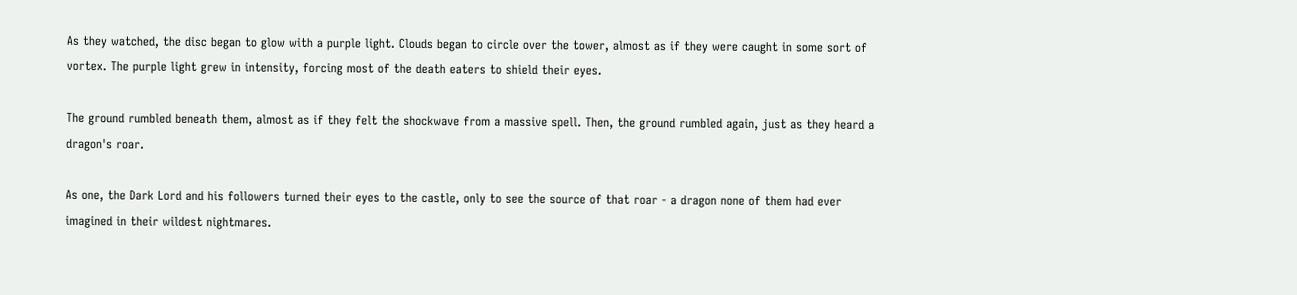As they watched, the disc began to glow with a purple light. Clouds began to circle over the tower, almost as if they were caught in some sort of vortex. The purple light grew in intensity, forcing most of the death eaters to shield their eyes.

The ground rumbled beneath them, almost as if they felt the shockwave from a massive spell. Then, the ground rumbled again, just as they heard a dragon's roar.

As one, the Dark Lord and his followers turned their eyes to the castle, only to see the source of that roar - a dragon none of them had ever imagined in their wildest nightmares.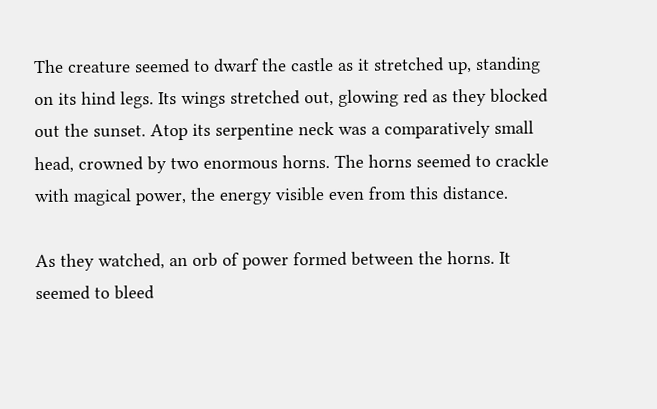The creature seemed to dwarf the castle as it stretched up, standing on its hind legs. Its wings stretched out, glowing red as they blocked out the sunset. Atop its serpentine neck was a comparatively small head, crowned by two enormous horns. The horns seemed to crackle with magical power, the energy visible even from this distance.

As they watched, an orb of power formed between the horns. It seemed to bleed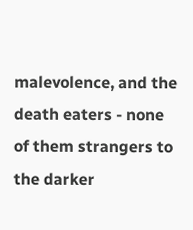malevolence, and the death eaters - none of them strangers to the darker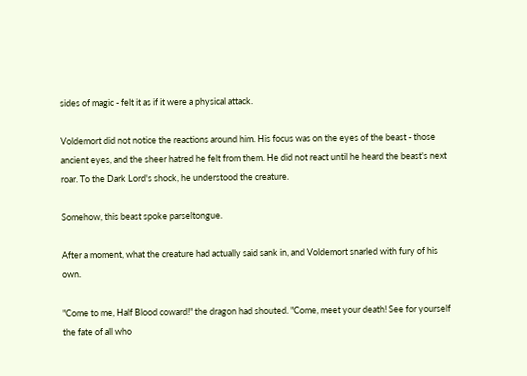sides of magic - felt it as if it were a physical attack.

Voldemort did not notice the reactions around him. His focus was on the eyes of the beast - those ancient eyes, and the sheer hatred he felt from them. He did not react until he heard the beast's next roar. To the Dark Lord's shock, he understood the creature.

Somehow, this beast spoke parseltongue.

After a moment, what the creature had actually said sank in, and Voldemort snarled with fury of his own.

"Come to me, Half Blood coward!" the dragon had shouted. "Come, meet your death! See for yourself the fate of all who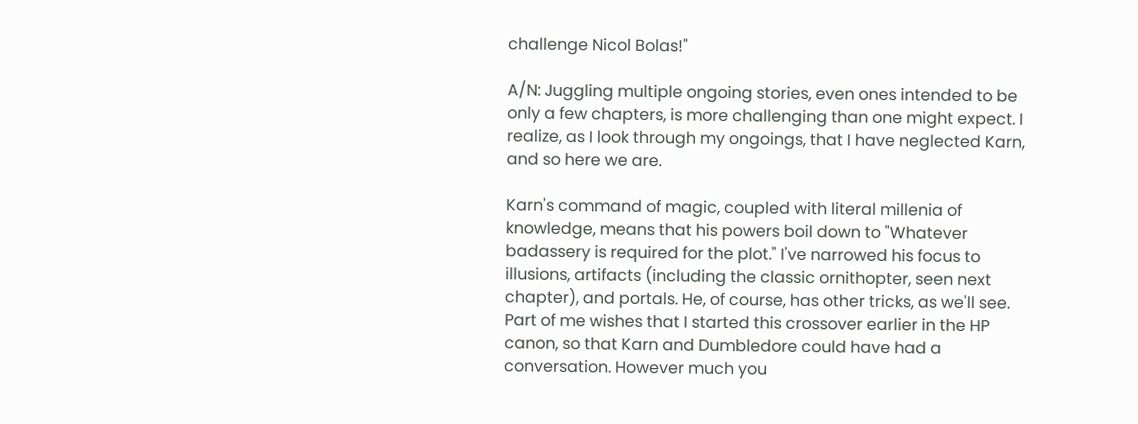challenge Nicol Bolas!"

A/N: Juggling multiple ongoing stories, even ones intended to be only a few chapters, is more challenging than one might expect. I realize, as I look through my ongoings, that I have neglected Karn, and so here we are.

Karn's command of magic, coupled with literal millenia of knowledge, means that his powers boil down to "Whatever badassery is required for the plot." I've narrowed his focus to illusions, artifacts (including the classic ornithopter, seen next chapter), and portals. He, of course, has other tricks, as we'll see. Part of me wishes that I started this crossover earlier in the HP canon, so that Karn and Dumbledore could have had a conversation. However much you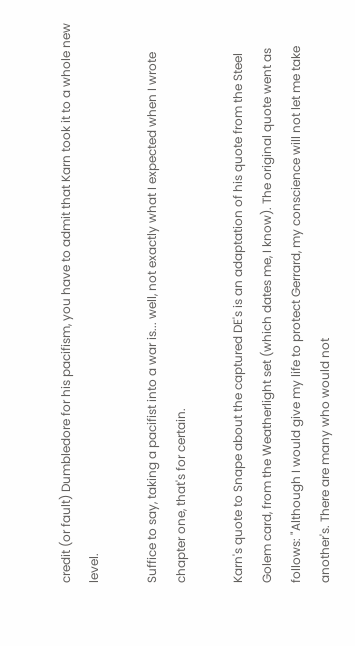credit (or fault) Dumbledore for his pacifism, you have to admit that Karn took it to a whole new level.

Suffice to say, taking a pacifist into a war is... well, not exactly what I expected when I wrote chapter one, that's for certain.

Karn's quote to Snape about the captured DE's is an adaptation of his quote from the Steel Golem card, from the Weatherlight set (which dates me, I know). The original quote went as follows: "Although I would give my life to protect Gerrard, my conscience will not let me take another's. There are many who would not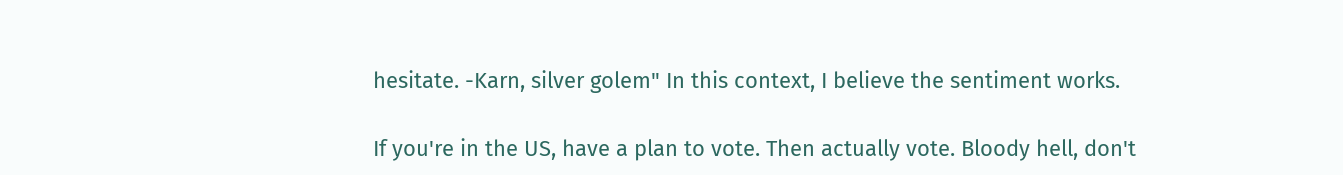hesitate. -Karn, silver golem" In this context, I believe the sentiment works.

If you're in the US, have a plan to vote. Then actually vote. Bloody hell, don't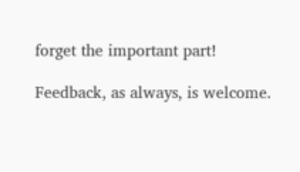forget the important part!

Feedback, as always, is welcome.